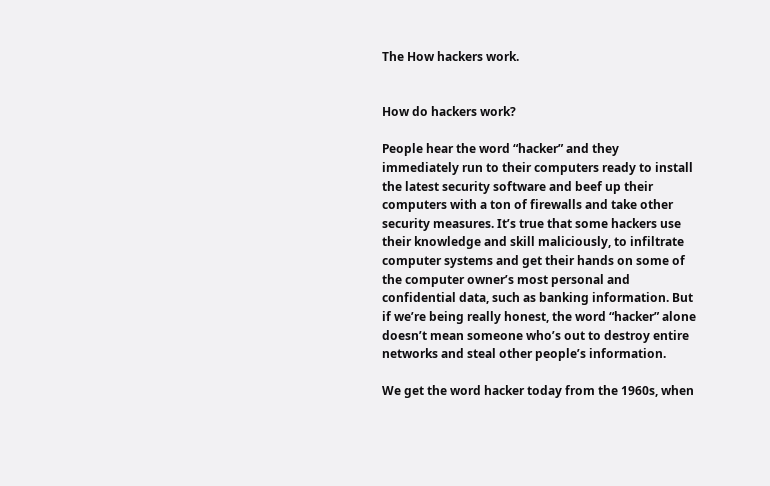The How hackers work.


How do hackers work?

People hear the word “hacker” and they immediately run to their computers ready to install the latest security software and beef up their computers with a ton of firewalls and take other security measures. It’s true that some hackers use their knowledge and skill maliciously, to infiltrate computer systems and get their hands on some of the computer owner’s most personal and confidential data, such as banking information. But if we’re being really honest, the word “hacker” alone doesn’t mean someone who’s out to destroy entire networks and steal other people’s information.

We get the word hacker today from the 1960s, when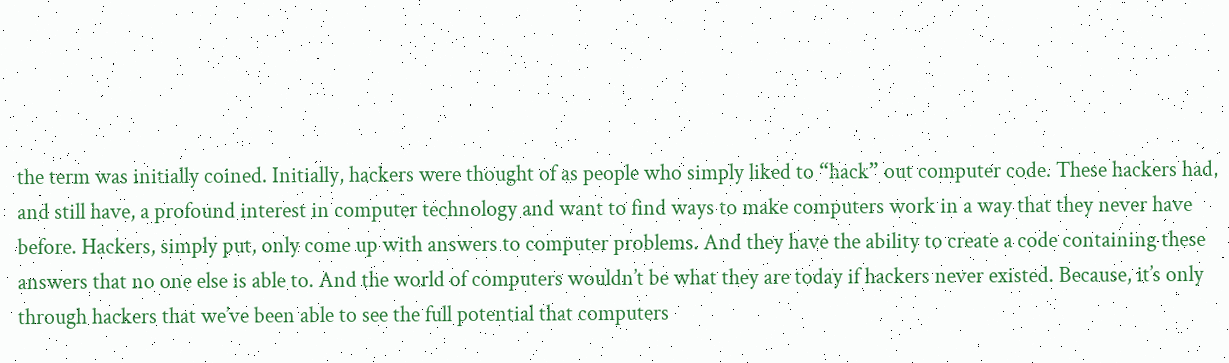the term was initially coined. Initially, hackers were thought of as people who simply liked to “hack” out computer code. These hackers had, and still have, a profound interest in computer technology and want to find ways to make computers work in a way that they never have before. Hackers, simply put, only come up with answers to computer problems. And they have the ability to create a code containing these answers that no one else is able to. And the world of computers wouldn’t be what they are today if hackers never existed. Because, it’s only through hackers that we’ve been able to see the full potential that computers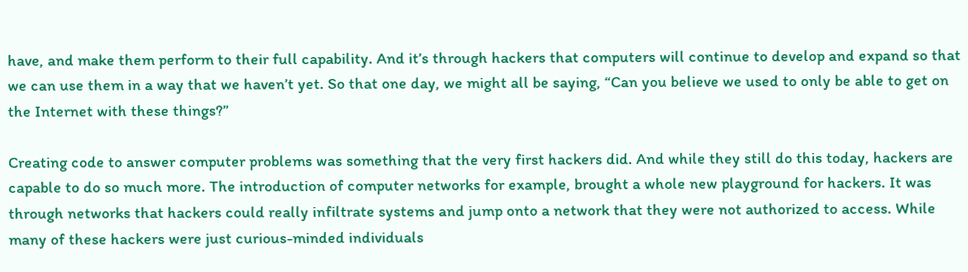have, and make them perform to their full capability. And it’s through hackers that computers will continue to develop and expand so that we can use them in a way that we haven’t yet. So that one day, we might all be saying, “Can you believe we used to only be able to get on the Internet with these things?”

Creating code to answer computer problems was something that the very first hackers did. And while they still do this today, hackers are capable to do so much more. The introduction of computer networks for example, brought a whole new playground for hackers. It was through networks that hackers could really infiltrate systems and jump onto a network that they were not authorized to access. While many of these hackers were just curious-minded individuals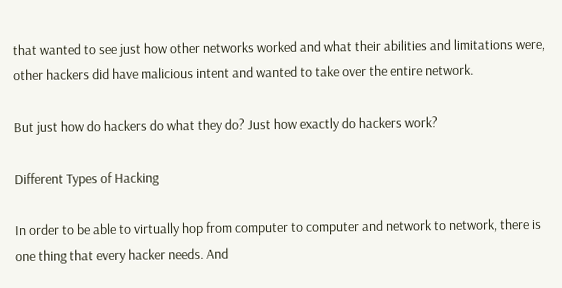that wanted to see just how other networks worked and what their abilities and limitations were, other hackers did have malicious intent and wanted to take over the entire network.

But just how do hackers do what they do? Just how exactly do hackers work?

Different Types of Hacking

In order to be able to virtually hop from computer to computer and network to network, there is one thing that every hacker needs. And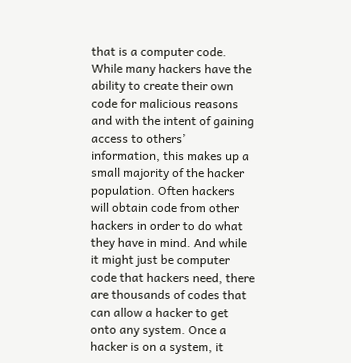that is a computer code. While many hackers have the ability to create their own code for malicious reasons and with the intent of gaining access to others’ information, this makes up a small majority of the hacker population. Often hackers will obtain code from other hackers in order to do what they have in mind. And while it might just be computer code that hackers need, there are thousands of codes that can allow a hacker to get onto any system. Once a hacker is on a system, it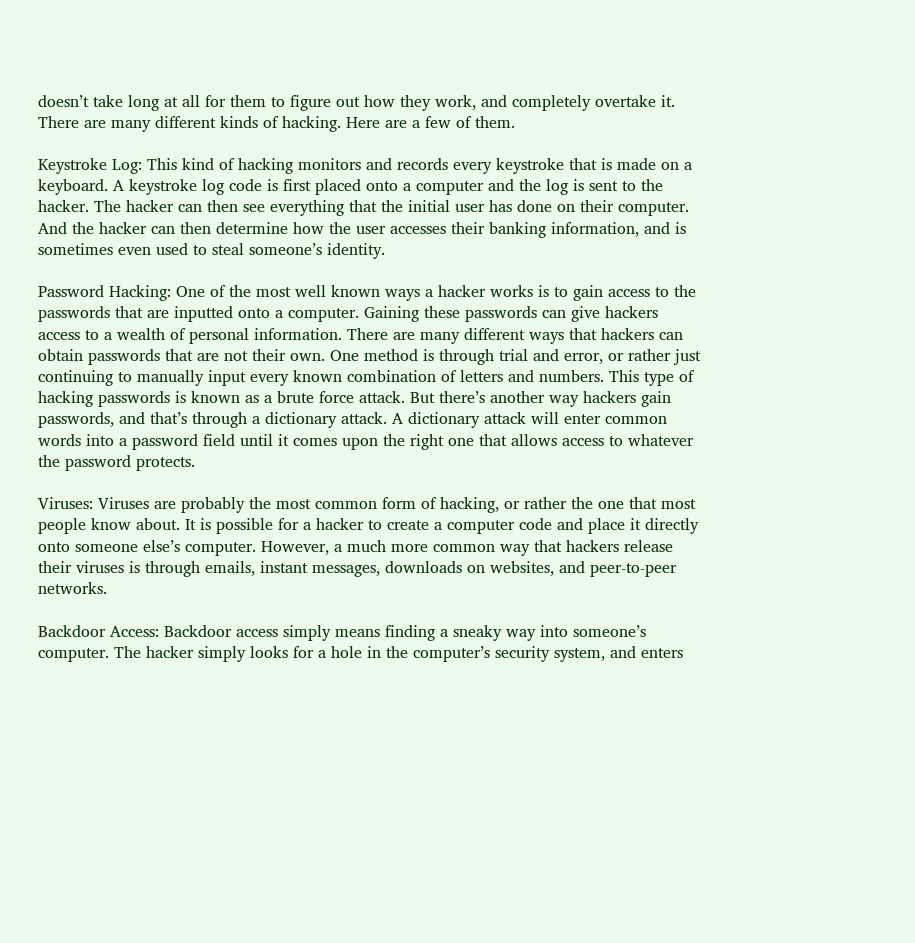doesn’t take long at all for them to figure out how they work, and completely overtake it. There are many different kinds of hacking. Here are a few of them.

Keystroke Log: This kind of hacking monitors and records every keystroke that is made on a keyboard. A keystroke log code is first placed onto a computer and the log is sent to the hacker. The hacker can then see everything that the initial user has done on their computer. And the hacker can then determine how the user accesses their banking information, and is sometimes even used to steal someone’s identity.

Password Hacking: One of the most well known ways a hacker works is to gain access to the passwords that are inputted onto a computer. Gaining these passwords can give hackers access to a wealth of personal information. There are many different ways that hackers can obtain passwords that are not their own. One method is through trial and error, or rather just continuing to manually input every known combination of letters and numbers. This type of hacking passwords is known as a brute force attack. But there’s another way hackers gain passwords, and that’s through a dictionary attack. A dictionary attack will enter common words into a password field until it comes upon the right one that allows access to whatever the password protects.

Viruses: Viruses are probably the most common form of hacking, or rather the one that most people know about. It is possible for a hacker to create a computer code and place it directly onto someone else’s computer. However, a much more common way that hackers release their viruses is through emails, instant messages, downloads on websites, and peer-to-peer networks.

Backdoor Access: Backdoor access simply means finding a sneaky way into someone’s computer. The hacker simply looks for a hole in the computer’s security system, and enters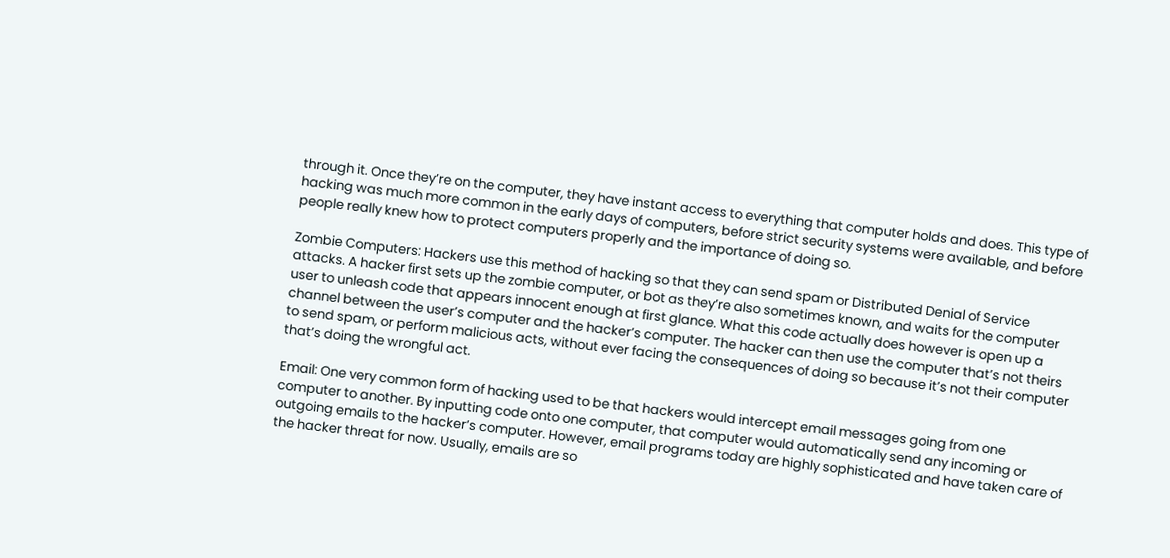through it. Once they’re on the computer, they have instant access to everything that computer holds and does. This type of hacking was much more common in the early days of computers, before strict security systems were available, and before people really knew how to protect computers properly and the importance of doing so.

Zombie Computers: Hackers use this method of hacking so that they can send spam or Distributed Denial of Service attacks. A hacker first sets up the zombie computer, or bot as they’re also sometimes known, and waits for the computer user to unleash code that appears innocent enough at first glance. What this code actually does however is open up a channel between the user’s computer and the hacker’s computer. The hacker can then use the computer that’s not theirs to send spam, or perform malicious acts, without ever facing the consequences of doing so because it’s not their computer that’s doing the wrongful act.

Email: One very common form of hacking used to be that hackers would intercept email messages going from one computer to another. By inputting code onto one computer, that computer would automatically send any incoming or outgoing emails to the hacker’s computer. However, email programs today are highly sophisticated and have taken care of the hacker threat for now. Usually, emails are so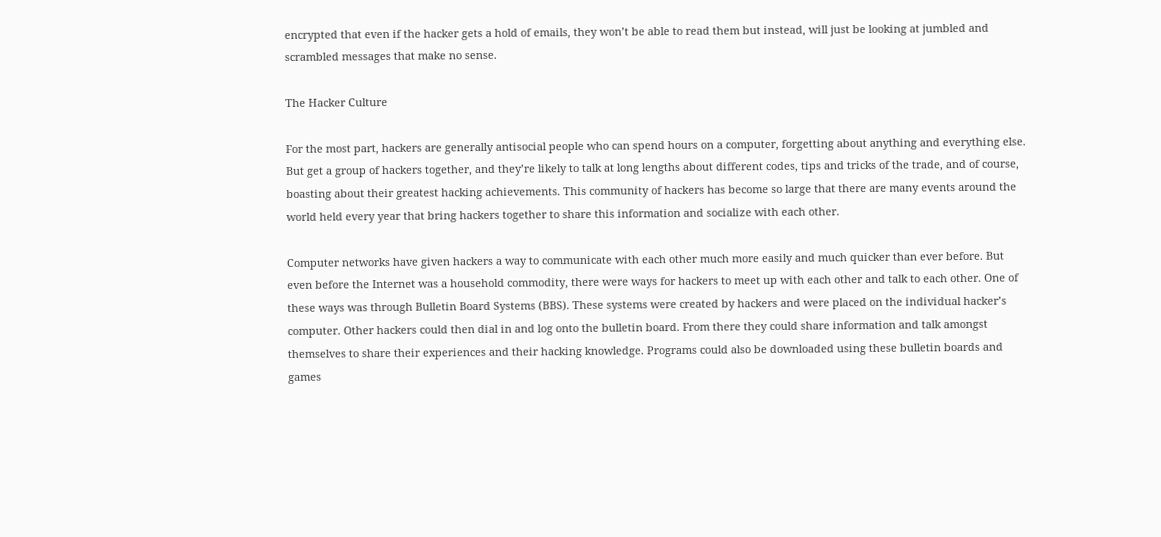encrypted that even if the hacker gets a hold of emails, they won’t be able to read them but instead, will just be looking at jumbled and scrambled messages that make no sense.

The Hacker Culture

For the most part, hackers are generally antisocial people who can spend hours on a computer, forgetting about anything and everything else. But get a group of hackers together, and they’re likely to talk at long lengths about different codes, tips and tricks of the trade, and of course, boasting about their greatest hacking achievements. This community of hackers has become so large that there are many events around the world held every year that bring hackers together to share this information and socialize with each other.

Computer networks have given hackers a way to communicate with each other much more easily and much quicker than ever before. But even before the Internet was a household commodity, there were ways for hackers to meet up with each other and talk to each other. One of these ways was through Bulletin Board Systems (BBS). These systems were created by hackers and were placed on the individual hacker’s computer. Other hackers could then dial in and log onto the bulletin board. From there they could share information and talk amongst themselves to share their experiences and their hacking knowledge. Programs could also be downloaded using these bulletin boards and games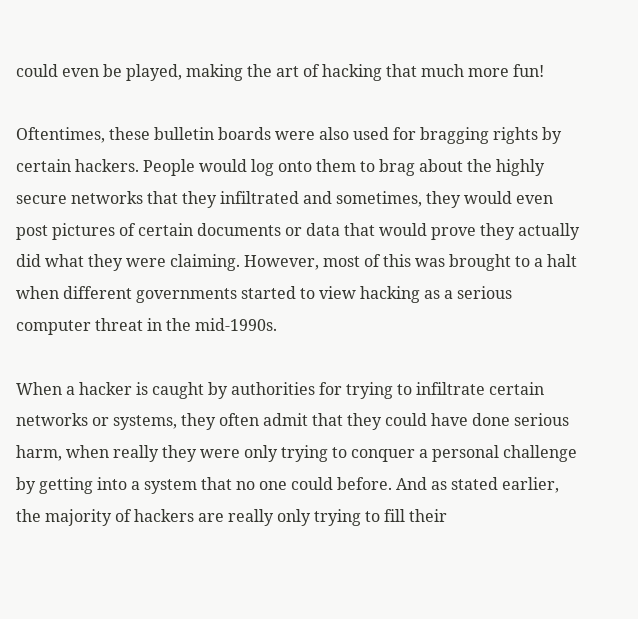could even be played, making the art of hacking that much more fun!

Oftentimes, these bulletin boards were also used for bragging rights by certain hackers. People would log onto them to brag about the highly secure networks that they infiltrated and sometimes, they would even post pictures of certain documents or data that would prove they actually did what they were claiming. However, most of this was brought to a halt when different governments started to view hacking as a serious computer threat in the mid-1990s.

When a hacker is caught by authorities for trying to infiltrate certain networks or systems, they often admit that they could have done serious harm, when really they were only trying to conquer a personal challenge by getting into a system that no one could before. And as stated earlier, the majority of hackers are really only trying to fill their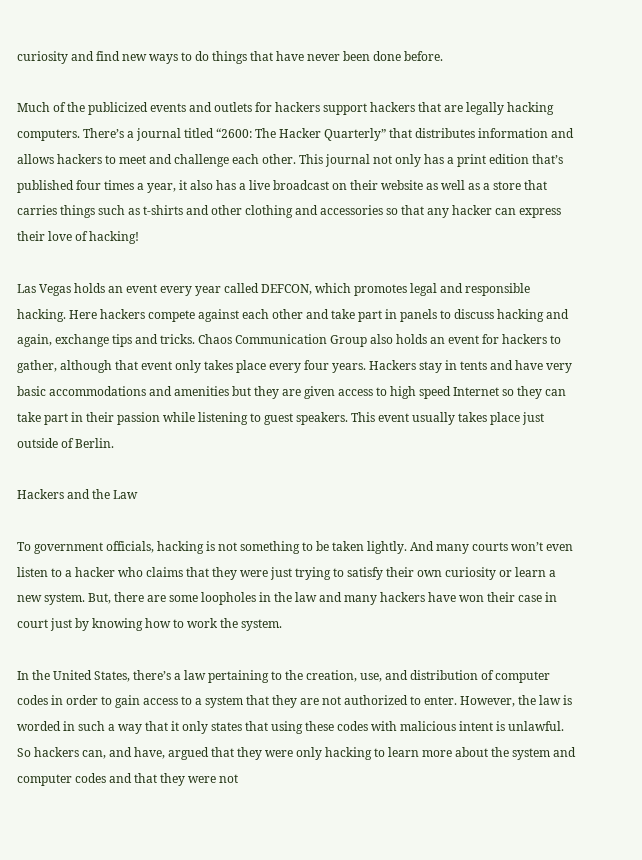curiosity and find new ways to do things that have never been done before.

Much of the publicized events and outlets for hackers support hackers that are legally hacking computers. There’s a journal titled “2600: The Hacker Quarterly” that distributes information and allows hackers to meet and challenge each other. This journal not only has a print edition that’s published four times a year, it also has a live broadcast on their website as well as a store that carries things such as t-shirts and other clothing and accessories so that any hacker can express their love of hacking!

Las Vegas holds an event every year called DEFCON, which promotes legal and responsible hacking. Here hackers compete against each other and take part in panels to discuss hacking and again, exchange tips and tricks. Chaos Communication Group also holds an event for hackers to gather, although that event only takes place every four years. Hackers stay in tents and have very basic accommodations and amenities but they are given access to high speed Internet so they can take part in their passion while listening to guest speakers. This event usually takes place just outside of Berlin.

Hackers and the Law

To government officials, hacking is not something to be taken lightly. And many courts won’t even listen to a hacker who claims that they were just trying to satisfy their own curiosity or learn a new system. But, there are some loopholes in the law and many hackers have won their case in court just by knowing how to work the system.

In the United States, there’s a law pertaining to the creation, use, and distribution of computer codes in order to gain access to a system that they are not authorized to enter. However, the law is worded in such a way that it only states that using these codes with malicious intent is unlawful. So hackers can, and have, argued that they were only hacking to learn more about the system and computer codes and that they were not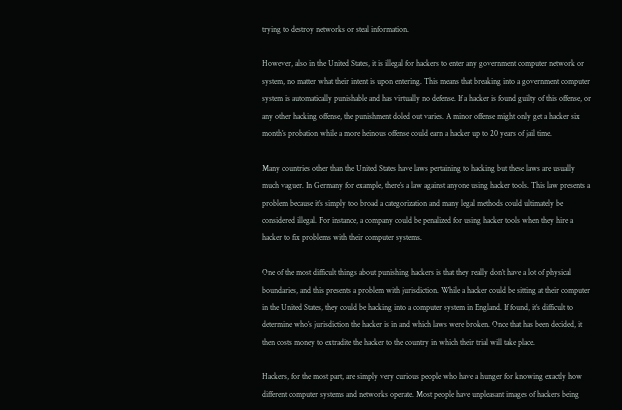trying to destroy networks or steal information.

However, also in the United States, it is illegal for hackers to enter any government computer network or system, no matter what their intent is upon entering. This means that breaking into a government computer system is automatically punishable and has virtually no defense. If a hacker is found guilty of this offense, or any other hacking offense, the punishment doled out varies. A minor offense might only get a hacker six month’s probation while a more heinous offense could earn a hacker up to 20 years of jail time.

Many countries other than the United States have laws pertaining to hacking but these laws are usually much vaguer. In Germany for example, there’s a law against anyone using hacker tools. This law presents a problem because it’s simply too broad a categorization and many legal methods could ultimately be considered illegal. For instance, a company could be penalized for using hacker tools when they hire a hacker to fix problems with their computer systems.

One of the most difficult things about punishing hackers is that they really don’t have a lot of physical boundaries, and this presents a problem with jurisdiction. While a hacker could be sitting at their computer in the United States, they could be hacking into a computer system in England. If found, it’s difficult to determine who’s jurisdiction the hacker is in and which laws were broken. Once that has been decided, it then costs money to extradite the hacker to the country in which their trial will take place.

Hackers, for the most part, are simply very curious people who have a hunger for knowing exactly how different computer systems and networks operate. Most people have unpleasant images of hackers being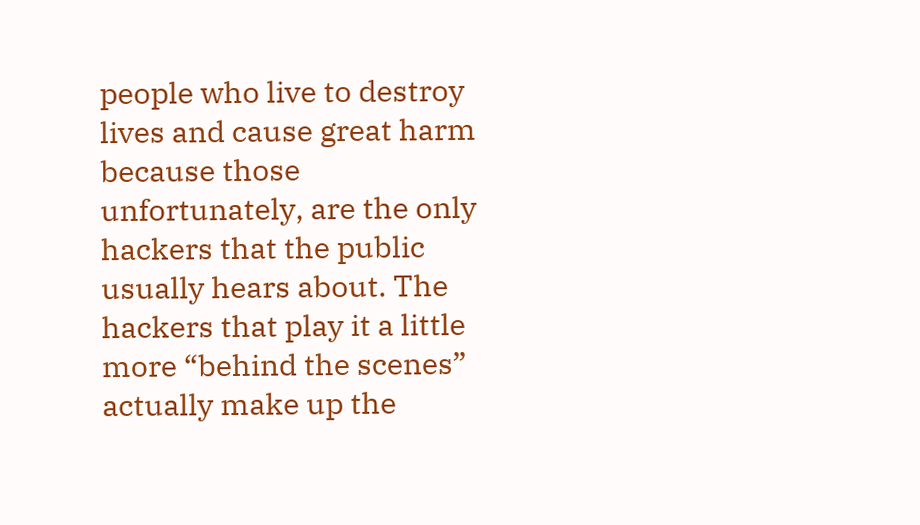people who live to destroy lives and cause great harm because those unfortunately, are the only hackers that the public usually hears about. The hackers that play it a little more “behind the scenes” actually make up the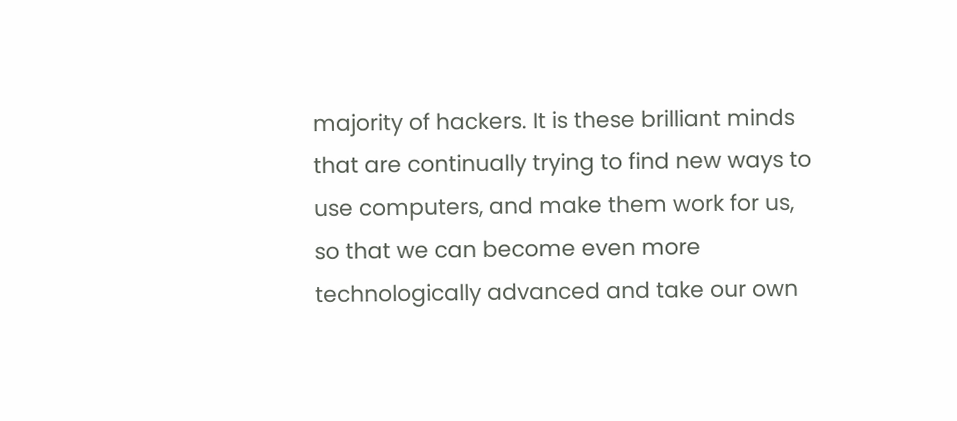majority of hackers. It is these brilliant minds that are continually trying to find new ways to use computers, and make them work for us, so that we can become even more technologically advanced and take our own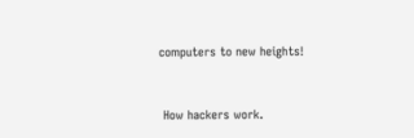computers to new heights!


 How hackers work.